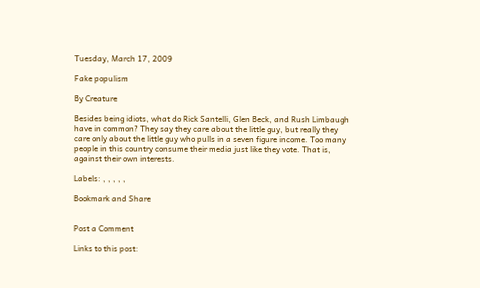Tuesday, March 17, 2009

Fake populism

By Creature

Besides being idiots, what do Rick Santelli, Glen Beck, and Rush Limbaugh have in common? They say they care about the little guy, but really they care only about the little guy who pulls in a seven figure income. Too many people in this country consume their media just like they vote. That is, against their own interests.

Labels: , , , , ,

Bookmark and Share


Post a Comment

Links to this post: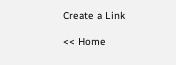Create a Link

<< Home